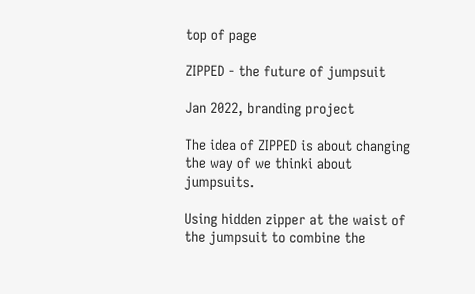top of page

ZIPPED - the future of jumpsuit

Jan 2022, branding project

The idea of ZIPPED is about changing the way of we thinki about jumpsuits.

Using hidden zipper at the waist of the jumpsuit to combine the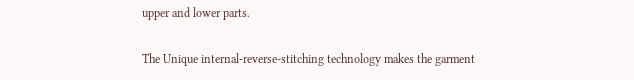upper and lower parts.

The Unique internal-reverse-stitching technology makes the garment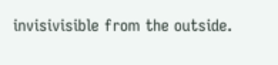invisivisible from the outside.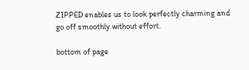ZIPPED enables us to look perfectly charming and go off smoothly without effort.

bottom of page